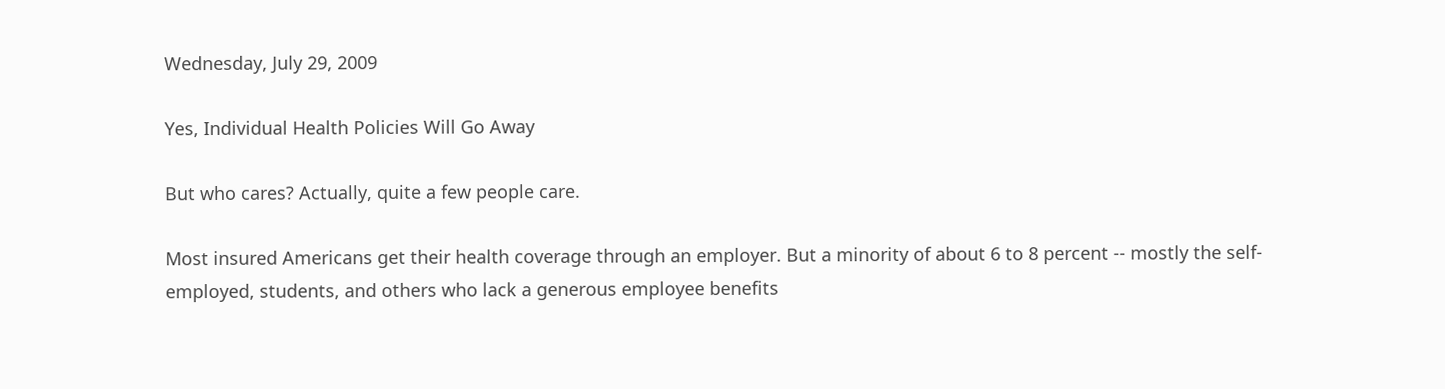Wednesday, July 29, 2009

Yes, Individual Health Policies Will Go Away

But who cares? Actually, quite a few people care.

Most insured Americans get their health coverage through an employer. But a minority of about 6 to 8 percent -- mostly the self-employed, students, and others who lack a generous employee benefits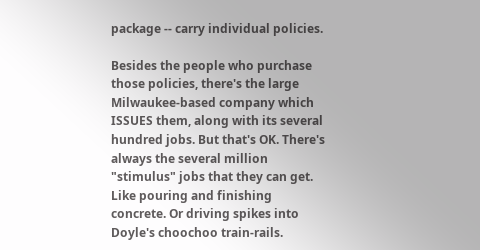package -- carry individual policies.

Besides the people who purchase those policies, there's the large Milwaukee-based company which ISSUES them, along with its several hundred jobs. But that's OK. There's always the several million "stimulus" jobs that they can get. Like pouring and finishing concrete. Or driving spikes into Doyle's choochoo train-rails.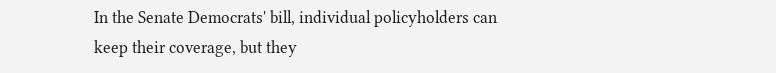In the Senate Democrats' bill, individual policyholders can keep their coverage, but they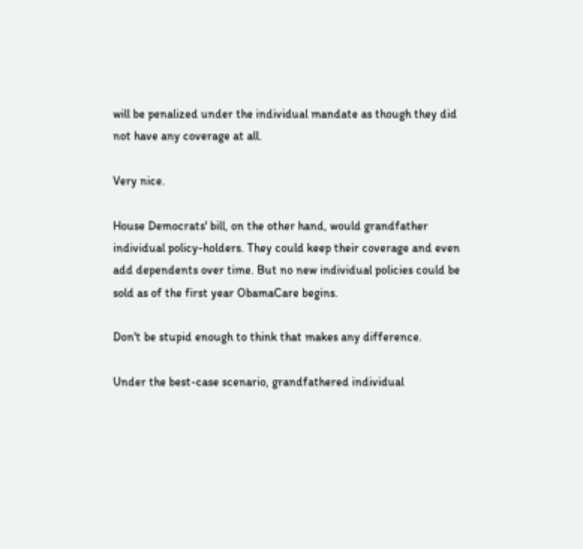will be penalized under the individual mandate as though they did not have any coverage at all.

Very nice.

House Democrats' bill, on the other hand, would grandfather individual policy-holders. They could keep their coverage and even add dependents over time. But no new individual policies could be sold as of the first year ObamaCare begins.

Don't be stupid enough to think that makes any difference.

Under the best-case scenario, grandfathered individual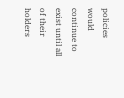policies would continue to exist until all of their holders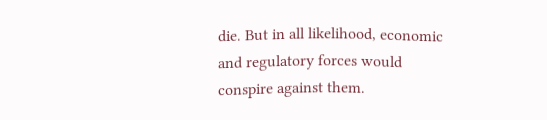die. But in all likelihood, economic and regulatory forces would conspire against them.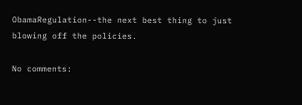ObamaRegulation--the next best thing to just blowing off the policies.

No comments: